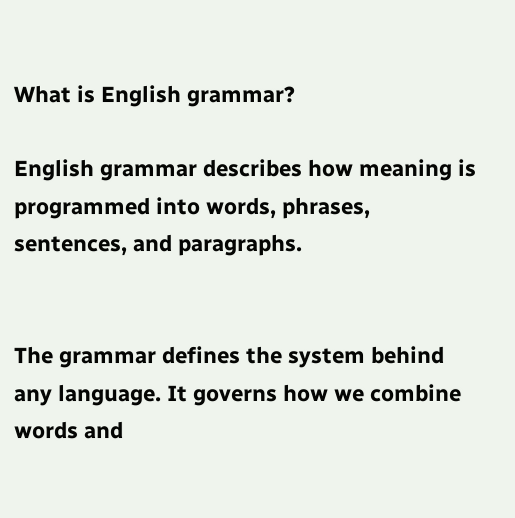What is English grammar?

English grammar describes how meaning is programmed into words, phrases, sentences, and paragraphs.


The grammar defines the system behind any language. It governs how we combine words and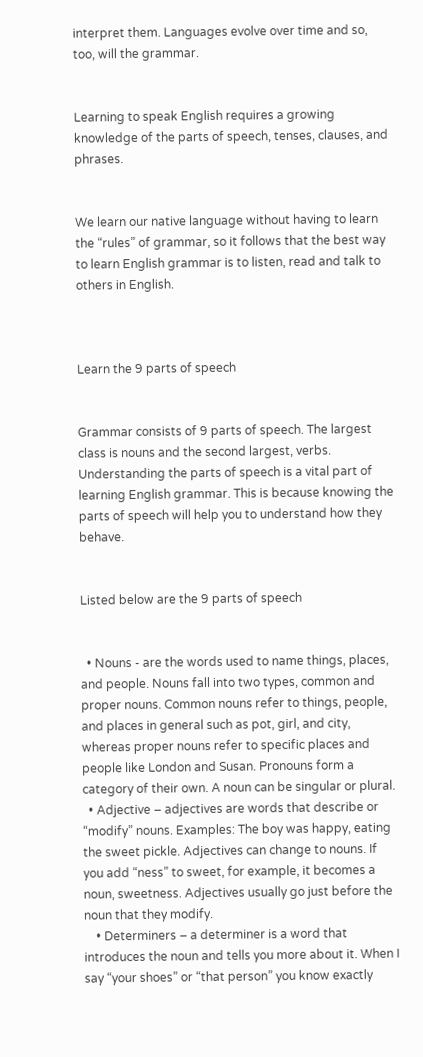interpret them. Languages evolve over time and so, too, will the grammar.


Learning to speak English requires a growing knowledge of the parts of speech, tenses, clauses, and phrases.


We learn our native language without having to learn the “rules” of grammar, so it follows that the best way to learn English grammar is to listen, read and talk to others in English.



Learn the 9 parts of speech


Grammar consists of 9 parts of speech. The largest class is nouns and the second largest, verbs. Understanding the parts of speech is a vital part of learning English grammar. This is because knowing the parts of speech will help you to understand how they behave.


Listed below are the 9 parts of speech


  • Nouns - are the words used to name things, places, and people. Nouns fall into two types, common and proper nouns. Common nouns refer to things, people, and places in general such as pot, girl, and city, whereas proper nouns refer to specific places and people like London and Susan. Pronouns form a category of their own. A noun can be singular or plural.
  • Adjective – adjectives are words that describe or “modify” nouns. Examples: The boy was happy, eating the sweet pickle. Adjectives can change to nouns. If you add “ness” to sweet, for example, it becomes a noun, sweetness. Adjectives usually go just before the noun that they modify.
    • Determiners – a determiner is a word that introduces the noun and tells you more about it. When I say “your shoes” or “that person” you know exactly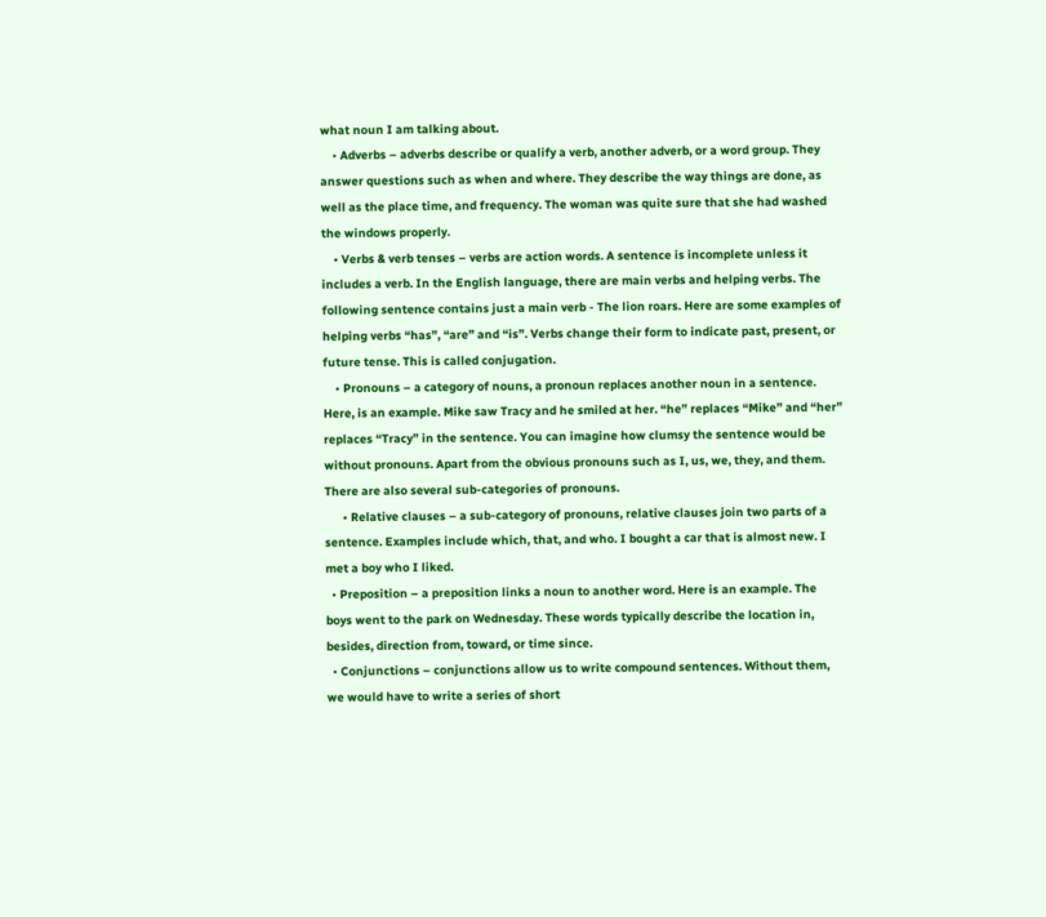what noun I am talking about.
    • Adverbs – adverbs describe or qualify a verb, another adverb, or a word group. They answer questions such as when and where. They describe the way things are done, as well as the place time, and frequency. The woman was quite sure that she had washed the windows properly.
    • Verbs & verb tenses – verbs are action words. A sentence is incomplete unless it includes a verb. In the English language, there are main verbs and helping verbs. The following sentence contains just a main verb - The lion roars. Here are some examples of helping verbs “has”, “are” and “is”. Verbs change their form to indicate past, present, or future tense. This is called conjugation.
    • Pronouns – a category of nouns, a pronoun replaces another noun in a sentence. Here, is an example. Mike saw Tracy and he smiled at her. “he” replaces “Mike” and “her” replaces “Tracy” in the sentence. You can imagine how clumsy the sentence would be without pronouns. Apart from the obvious pronouns such as I, us, we, they, and them. There are also several sub-categories of pronouns.
      • Relative clauses – a sub-category of pronouns, relative clauses join two parts of a sentence. Examples include which, that, and who. I bought a car that is almost new. I met a boy who I liked.
  • Preposition – a preposition links a noun to another word. Here is an example. The boys went to the park on Wednesday. These words typically describe the location in, besides, direction from, toward, or time since.
  • Conjunctions – conjunctions allow us to write compound sentences. Without them, we would have to write a series of short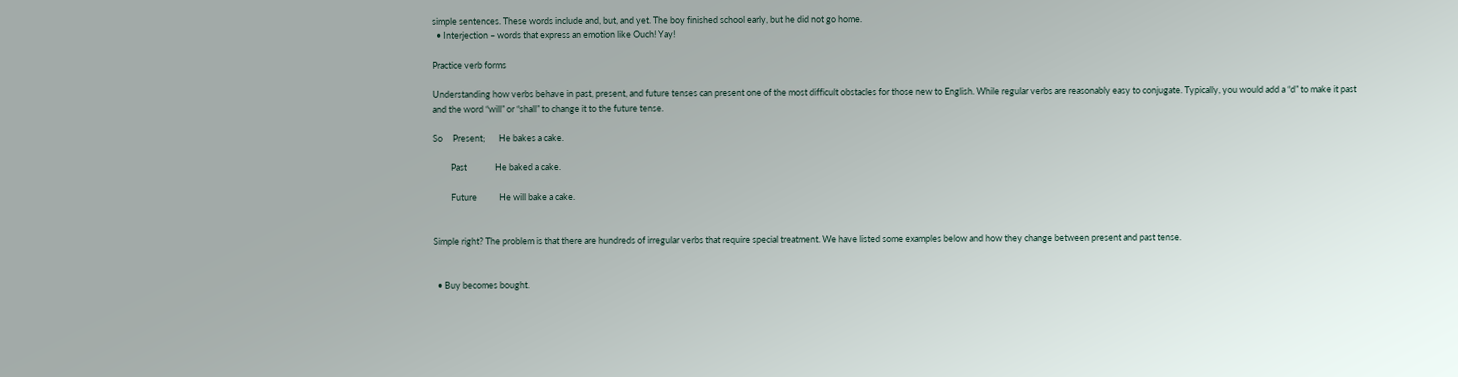simple sentences. These words include and, but, and yet. The boy finished school early, but he did not go home.
  • Interjection – words that express an emotion like Ouch! Yay!

Practice verb forms

Understanding how verbs behave in past, present, and future tenses can present one of the most difficult obstacles for those new to English. While regular verbs are reasonably easy to conjugate. Typically, you would add a “d” to make it past and the word “will” or “shall” to change it to the future tense.

So     Present;       He bakes a cake.

         Past              He baked a cake.

         Future           He will bake a cake.


Simple right? The problem is that there are hundreds of irregular verbs that require special treatment. We have listed some examples below and how they change between present and past tense.


  • Buy becomes bought.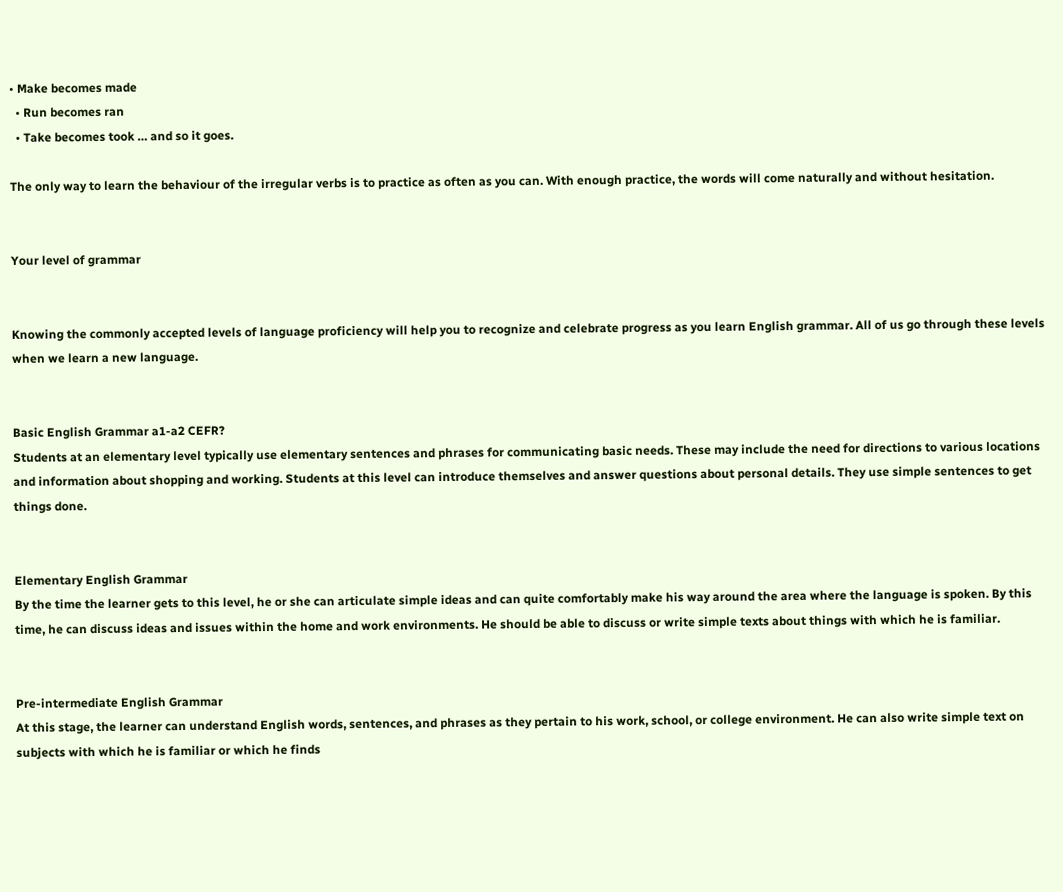• Make becomes made
  • Run becomes ran
  • Take becomes took … and so it goes.

The only way to learn the behaviour of the irregular verbs is to practice as often as you can. With enough practice, the words will come naturally and without hesitation.


Your level of grammar


Knowing the commonly accepted levels of language proficiency will help you to recognize and celebrate progress as you learn English grammar. All of us go through these levels when we learn a new language.


Basic English Grammar a1-a2 CEFR?
Students at an elementary level typically use elementary sentences and phrases for communicating basic needs. These may include the need for directions to various locations and information about shopping and working. Students at this level can introduce themselves and answer questions about personal details. They use simple sentences to get things done.


Elementary English Grammar
By the time the learner gets to this level, he or she can articulate simple ideas and can quite comfortably make his way around the area where the language is spoken. By this time, he can discuss ideas and issues within the home and work environments. He should be able to discuss or write simple texts about things with which he is familiar.


Pre-intermediate English Grammar
At this stage, the learner can understand English words, sentences, and phrases as they pertain to his work, school, or college environment. He can also write simple text on subjects with which he is familiar or which he finds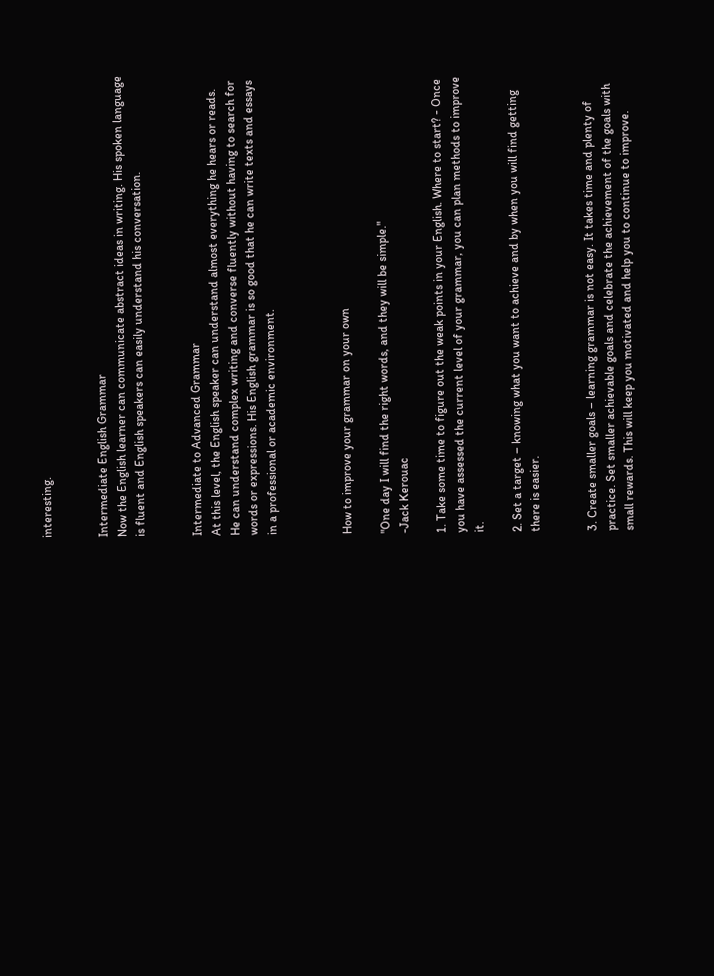interesting.


Intermediate English Grammar
Now the English learner can communicate abstract ideas in writing. His spoken language is fluent and English speakers can easily understand his conversation.


Intermediate to Advanced Grammar
At this level, the English speaker can understand almost everything he hears or reads. He can understand complex writing and converse fluently without having to search for words or expressions. His English grammar is so good that he can write texts and essays in a professional or academic environment.



How to improve your grammar on your own

"One day I will find the right words, and they will be simple."
-Jack Kerouac

1. Take some time to figure out the weak points in your English. Where to start? - Once you have assessed the current level of your grammar, you can plan methods to improve it.

2. Set a target – knowing what you want to achieve and by when you will find getting there is easier.


3. Create smaller goals – learning grammar is not easy. It takes time and plenty of practice. Set smaller achievable goals and celebrate the achievement of the goals with small rewards. This will keep you motivated and help you to continue to improve.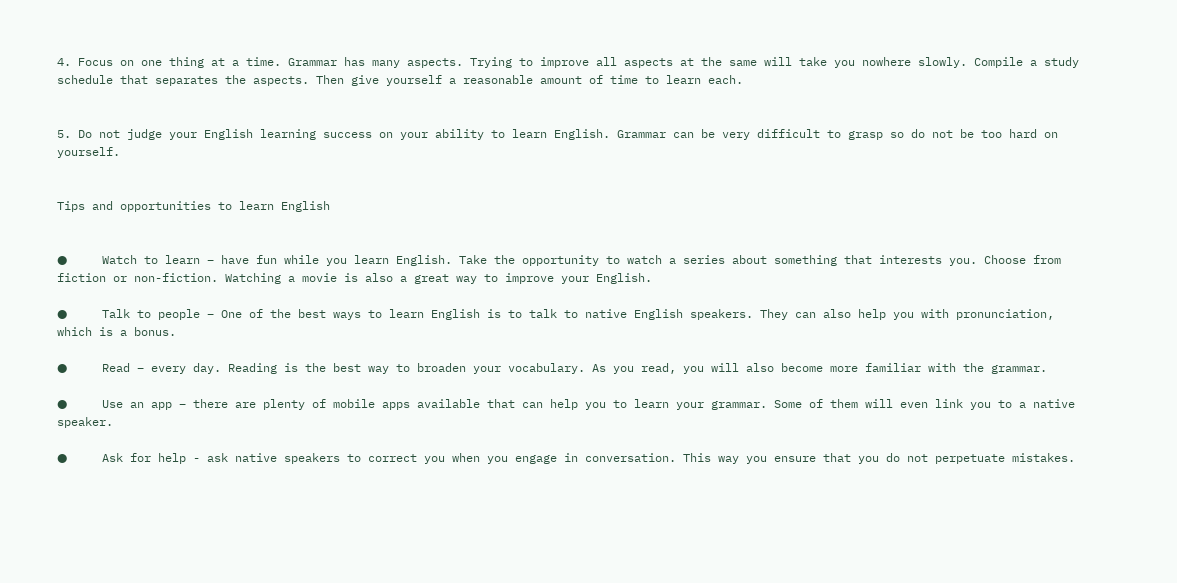4. Focus on one thing at a time. Grammar has many aspects. Trying to improve all aspects at the same will take you nowhere slowly. Compile a study schedule that separates the aspects. Then give yourself a reasonable amount of time to learn each.


5. Do not judge your English learning success on your ability to learn English. Grammar can be very difficult to grasp so do not be too hard on yourself.


Tips and opportunities to learn English


●     Watch to learn – have fun while you learn English. Take the opportunity to watch a series about something that interests you. Choose from fiction or non-fiction. Watching a movie is also a great way to improve your English.

●     Talk to people – One of the best ways to learn English is to talk to native English speakers. They can also help you with pronunciation, which is a bonus.

●     Read – every day. Reading is the best way to broaden your vocabulary. As you read, you will also become more familiar with the grammar.

●     Use an app – there are plenty of mobile apps available that can help you to learn your grammar. Some of them will even link you to a native speaker.

●     Ask for help - ask native speakers to correct you when you engage in conversation. This way you ensure that you do not perpetuate mistakes.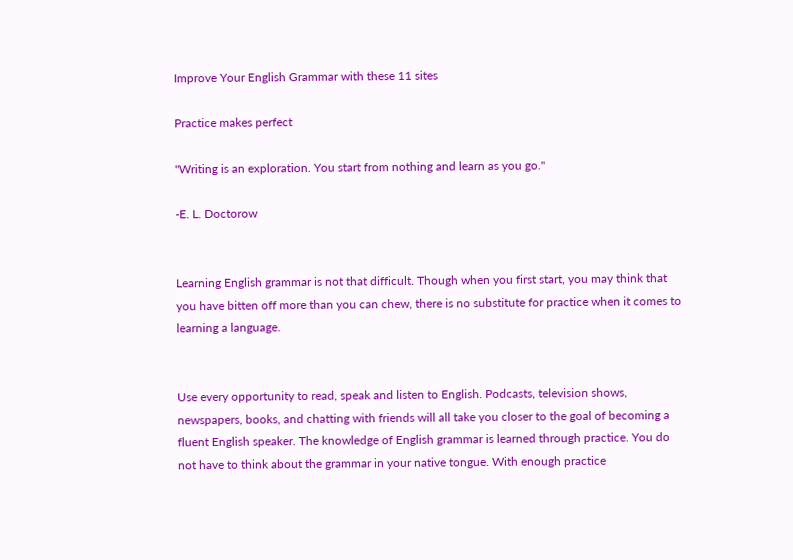Improve Your English Grammar with these 11 sites

Practice makes perfect

"Writing is an exploration. You start from nothing and learn as you go."

-E. L. Doctorow


Learning English grammar is not that difficult. Though when you first start, you may think that you have bitten off more than you can chew, there is no substitute for practice when it comes to learning a language.


Use every opportunity to read, speak and listen to English. Podcasts, television shows, newspapers, books, and chatting with friends will all take you closer to the goal of becoming a fluent English speaker. The knowledge of English grammar is learned through practice. You do not have to think about the grammar in your native tongue. With enough practice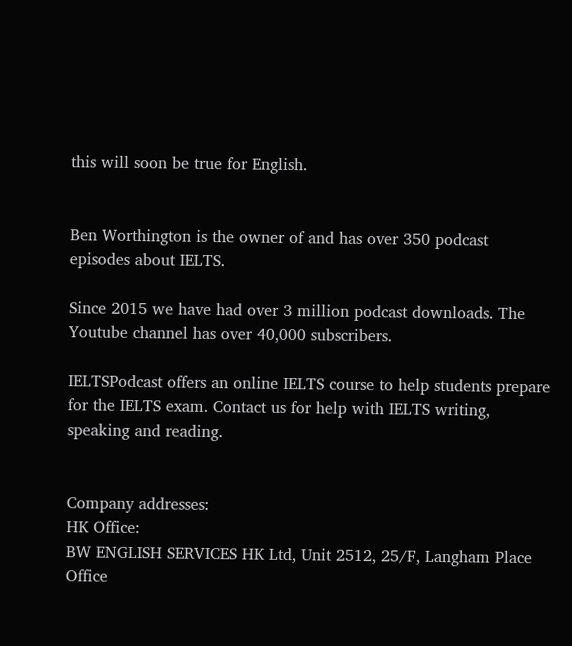this will soon be true for English.


Ben Worthington is the owner of and has over 350 podcast episodes about IELTS.

Since 2015 we have had over 3 million podcast downloads. The Youtube channel has over 40,000 subscribers.

IELTSPodcast offers an online IELTS course to help students prepare for the IELTS exam. Contact us for help with IELTS writing, speaking and reading.


Company addresses:
HK Office:
BW ENGLISH SERVICES HK Ltd, Unit 2512, 25/F, Langham Place Office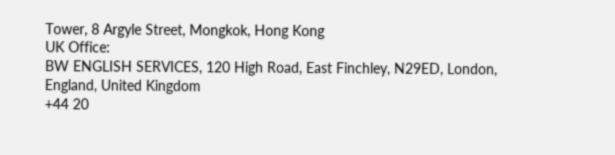Tower, 8 Argyle Street, Mongkok, Hong Kong
UK Office:
BW ENGLISH SERVICES, 120 High Road, East Finchley, N29ED, London, England, United Kingdom
+44 20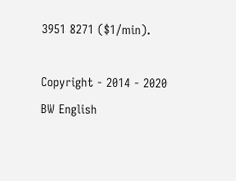3951 8271 ($1/min).

Copyright - 2014 - 2020 BW English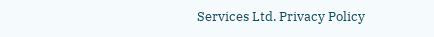Services Ltd. Privacy Policy